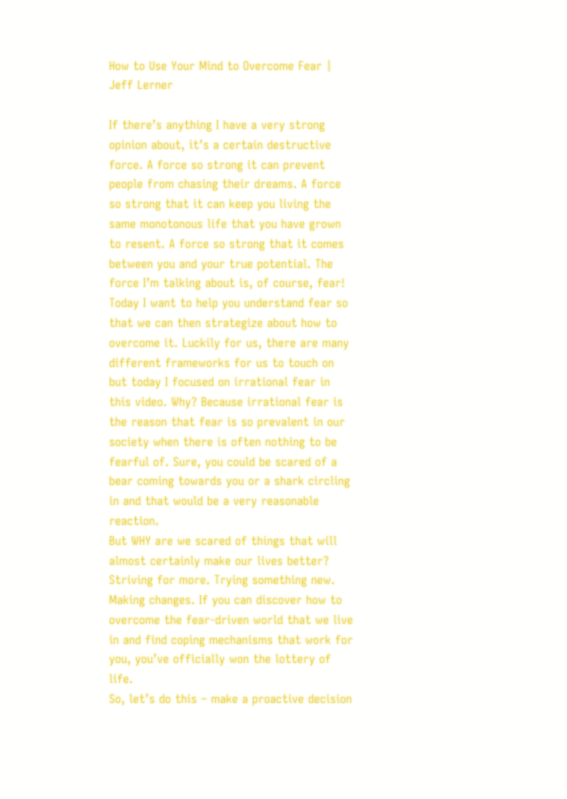How to Use Your Mind to Overcome Fear | Jeff Lerner

If there’s anything I have a very strong opinion about, it’s a certain destructive force. A force so strong it can prevent people from chasing their dreams. A force so strong that it can keep you living the same monotonous life that you have grown to resent. A force so strong that it comes between you and your true potential. The force I’m talking about is, of course, fear! Today I want to help you understand fear so that we can then strategize about how to overcome it. Luckily for us, there are many different frameworks for us to touch on but today I focused on irrational fear in this video. Why? Because irrational fear is the reason that fear is so prevalent in our society when there is often nothing to be fearful of. Sure, you could be scared of a bear coming towards you or a shark circling in and that would be a very reasonable reaction.
But WHY are we scared of things that will almost certainly make our lives better? Striving for more. Trying something new. Making changes. If you can discover how to overcome the fear-driven world that we live in and find coping mechanisms that work for you, you’ve officially won the lottery of life.
So, let’s do this – make a proactive decision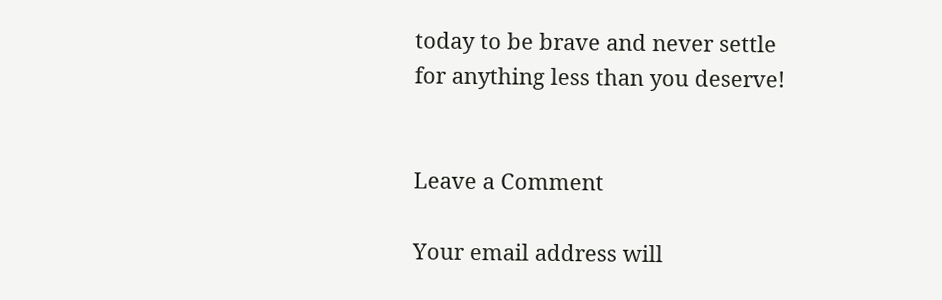today to be brave and never settle for anything less than you deserve!


Leave a Comment

Your email address will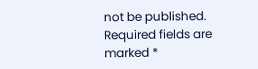not be published. Required fields are marked *